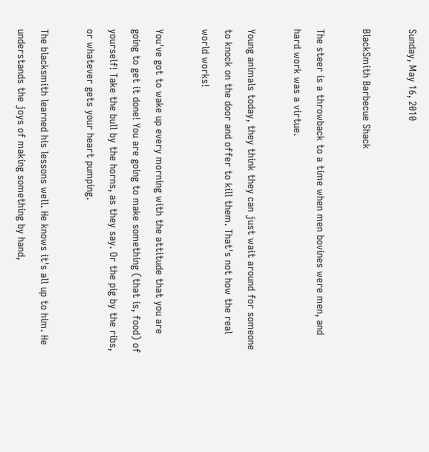Sunday, May 16, 2010

BlackSmith Barbecue Shack

The steer is a throwback to a time when men bovines were men, and hard work was a virtue.

Young animals today, they think they can just wait around for someone to knock on the door and offer to kill them. That's not how the real world works!

You've got to wake up every morning with the attitude that you are going to get it done! You are going to make something (that is, food) of yourself! Take the bull by the horns, as they say. Or the pig by the ribs, or whatever gets your heart pumping.

The blacksmith learned his lessons well. He knows it's all up to him. He understands the joys of making something by hand,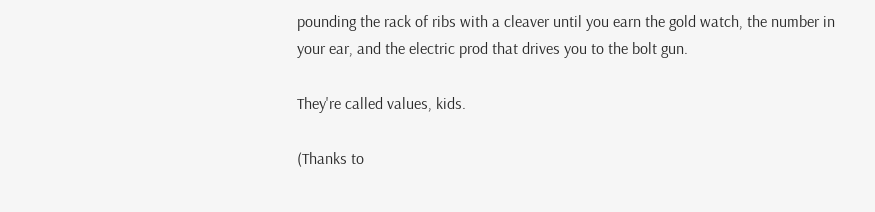pounding the rack of ribs with a cleaver until you earn the gold watch, the number in your ear, and the electric prod that drives you to the bolt gun.

They're called values, kids.

(Thanks to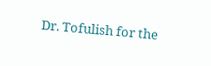Dr. Tofulish for the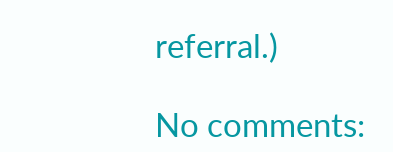referral.)

No comments: